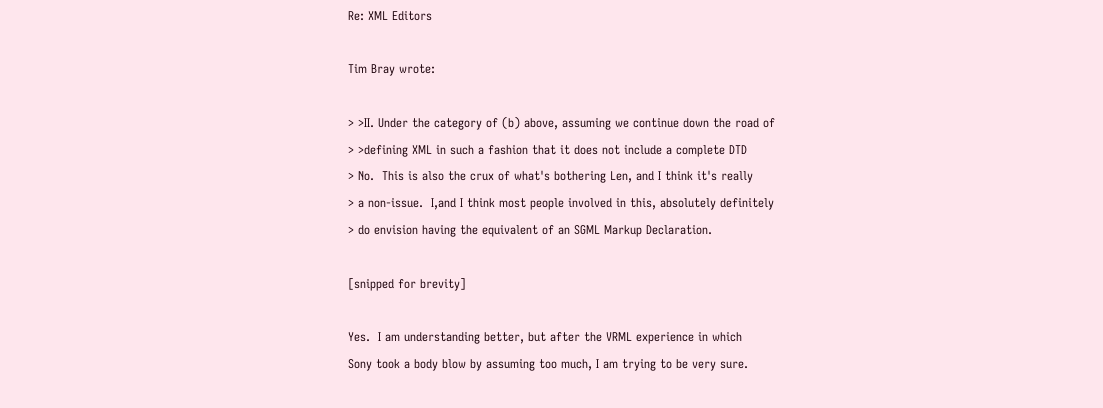Re: XML Editors

Tim Bray wrote:

> >II. Under the category of (b) above, assuming we continue down the road of
> >defining XML in such a fashion that it does not include a complete DTD
> No.  This is also the crux of what's bothering Len, and I think it's really
> a non-issue.  I,and I think most people involved in this, absolutely definitely
> do envision having the equivalent of an SGML Markup Declaration.

[snipped for brevity]

Yes.  I am understanding better, but after the VRML experience in which
Sony took a body blow by assuming too much, I am trying to be very sure.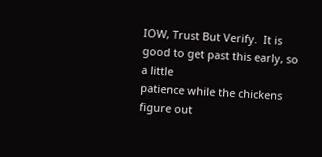IOW, Trust But Verify.  It is good to get past this early, so a little
patience while the chickens figure out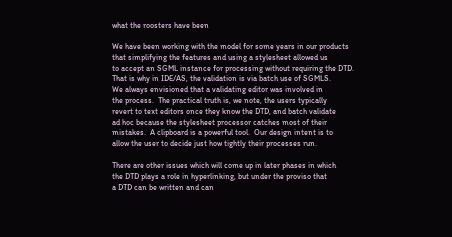what the roosters have been

We have been working with the model for some years in our products
that simplifying the features and using a stylesheet allowed us
to accept an SGML instance for processing without requiring the DTD.
That is why in IDE/AS, the validation is via batch use of SGMLS.
We always envisioned that a validating editor was involved in
the process.  The practical truth is, we note, the users typically
revert to text editors once they know the DTD, and batch validate
ad hoc because the stylesheet processor catches most of their
mistakes.  A clipboard is a powerful tool.  Our design intent is to
allow the user to decide just how tightly their processes run.

There are other issues which will come up in later phases in which
the DTD plays a role in hyperlinking, but under the proviso that
a DTD can be written and can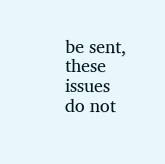be sent, these issues do not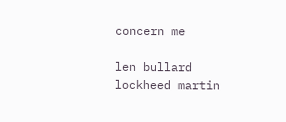concern me

len bullard
lockheed martin